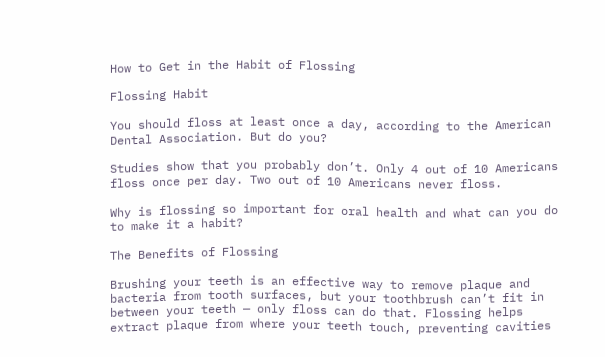How to Get in the Habit of Flossing

Flossing Habit

You should floss at least once a day, according to the American Dental Association. But do you?

Studies show that you probably don’t. Only 4 out of 10 Americans floss once per day. Two out of 10 Americans never floss.

Why is flossing so important for oral health and what can you do to make it a habit?

The Benefits of Flossing

Brushing your teeth is an effective way to remove plaque and bacteria from tooth surfaces, but your toothbrush can’t fit in between your teeth — only floss can do that. Flossing helps extract plaque from where your teeth touch, preventing cavities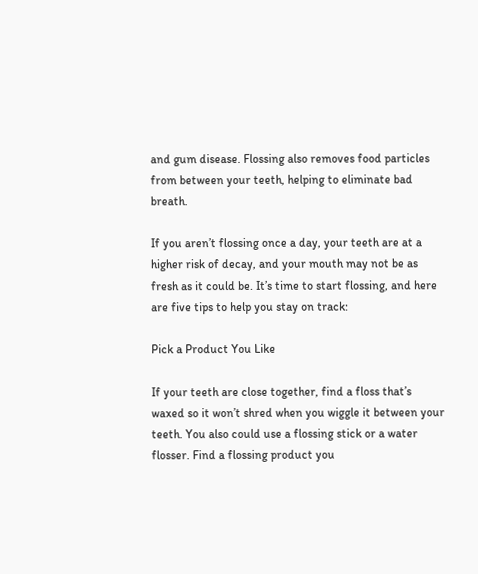and gum disease. Flossing also removes food particles from between your teeth, helping to eliminate bad breath.

If you aren’t flossing once a day, your teeth are at a higher risk of decay, and your mouth may not be as fresh as it could be. It’s time to start flossing, and here are five tips to help you stay on track:

Pick a Product You Like

If your teeth are close together, find a floss that’s waxed so it won’t shred when you wiggle it between your teeth. You also could use a flossing stick or a water flosser. Find a flossing product you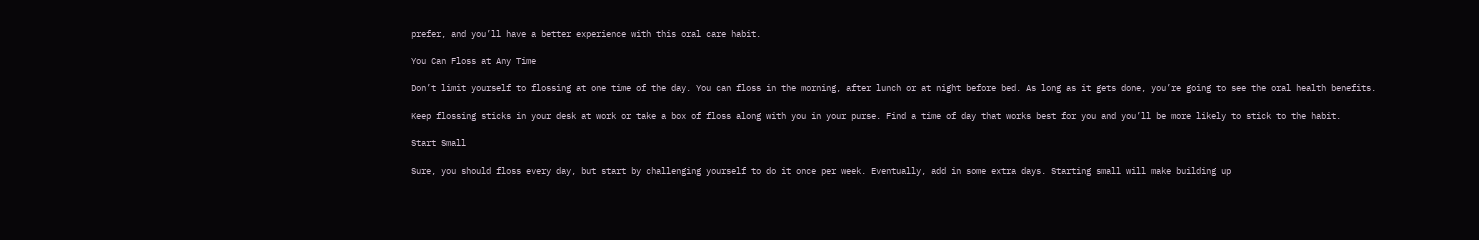prefer, and you’ll have a better experience with this oral care habit.

You Can Floss at Any Time

Don’t limit yourself to flossing at one time of the day. You can floss in the morning, after lunch or at night before bed. As long as it gets done, you’re going to see the oral health benefits.

Keep flossing sticks in your desk at work or take a box of floss along with you in your purse. Find a time of day that works best for you and you’ll be more likely to stick to the habit.

Start Small

Sure, you should floss every day, but start by challenging yourself to do it once per week. Eventually, add in some extra days. Starting small will make building up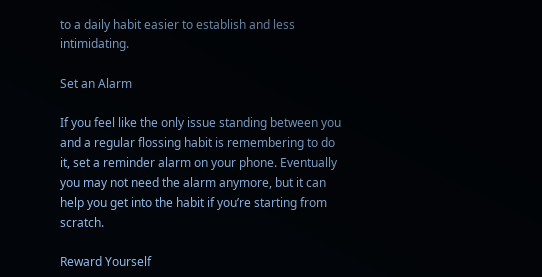to a daily habit easier to establish and less intimidating.

Set an Alarm

If you feel like the only issue standing between you and a regular flossing habit is remembering to do it, set a reminder alarm on your phone. Eventually you may not need the alarm anymore, but it can help you get into the habit if you’re starting from scratch.

Reward Yourself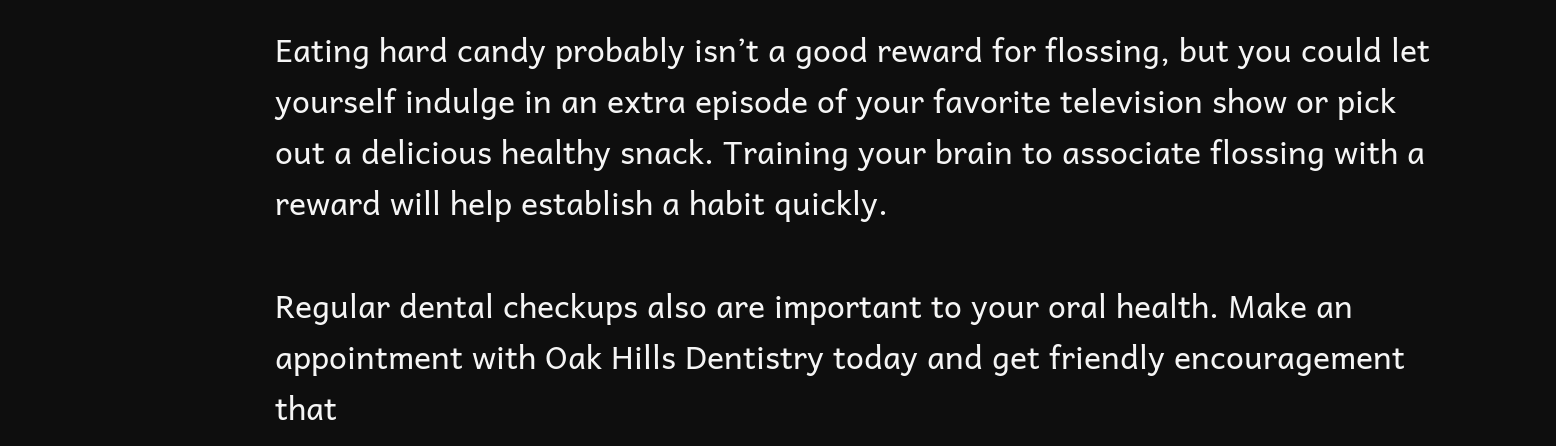Eating hard candy probably isn’t a good reward for flossing, but you could let yourself indulge in an extra episode of your favorite television show or pick out a delicious healthy snack. Training your brain to associate flossing with a reward will help establish a habit quickly.

Regular dental checkups also are important to your oral health. Make an appointment with Oak Hills Dentistry today and get friendly encouragement that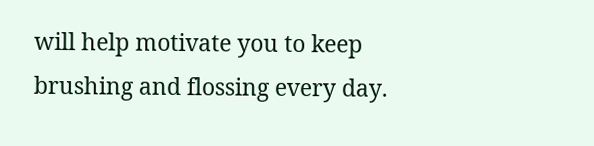will help motivate you to keep brushing and flossing every day.